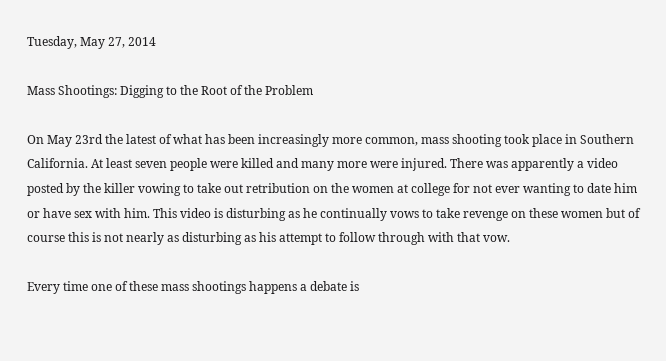Tuesday, May 27, 2014

Mass Shootings: Digging to the Root of the Problem

On May 23rd the latest of what has been increasingly more common, mass shooting took place in Southern California. At least seven people were killed and many more were injured. There was apparently a video posted by the killer vowing to take out retribution on the women at college for not ever wanting to date him or have sex with him. This video is disturbing as he continually vows to take revenge on these women but of course this is not nearly as disturbing as his attempt to follow through with that vow.

Every time one of these mass shootings happens a debate is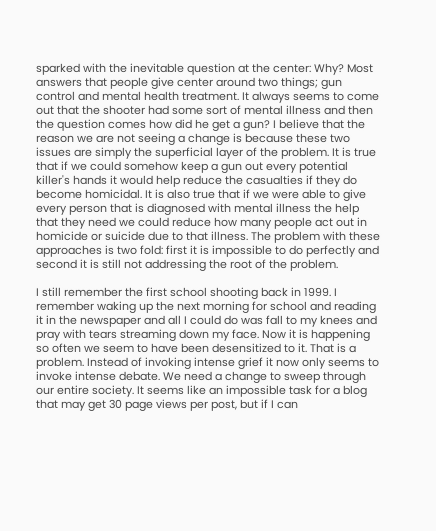sparked with the inevitable question at the center: Why? Most answers that people give center around two things; gun control and mental health treatment. It always seems to come out that the shooter had some sort of mental illness and then the question comes how did he get a gun? I believe that the reason we are not seeing a change is because these two issues are simply the superficial layer of the problem. It is true that if we could somehow keep a gun out every potential killer's hands it would help reduce the casualties if they do become homicidal. It is also true that if we were able to give every person that is diagnosed with mental illness the help that they need we could reduce how many people act out in homicide or suicide due to that illness. The problem with these approaches is two fold: first it is impossible to do perfectly and second it is still not addressing the root of the problem.

I still remember the first school shooting back in 1999. I remember waking up the next morning for school and reading it in the newspaper and all I could do was fall to my knees and pray with tears streaming down my face. Now it is happening so often we seem to have been desensitized to it. That is a problem. Instead of invoking intense grief it now only seems to invoke intense debate. We need a change to sweep through our entire society. It seems like an impossible task for a blog that may get 30 page views per post, but if I can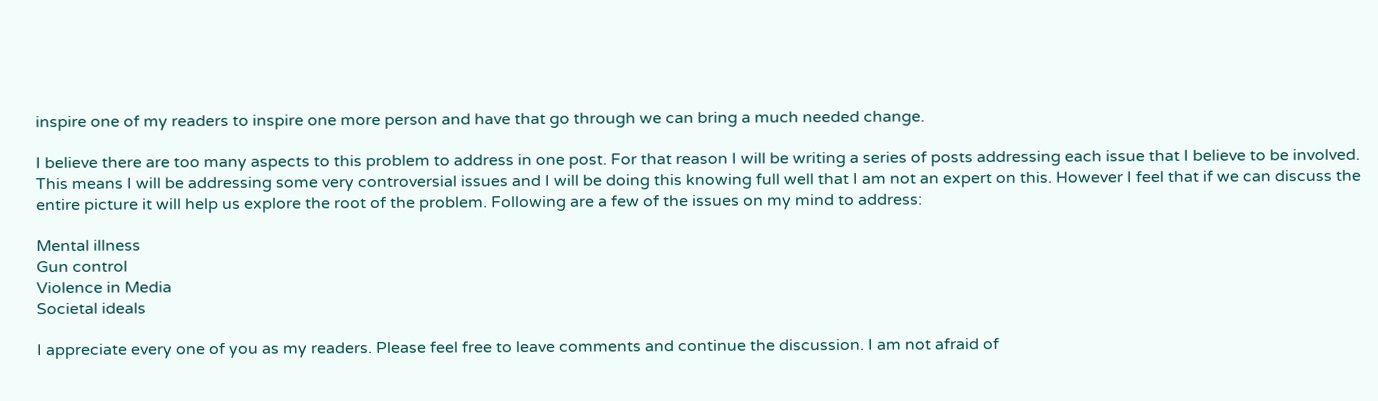inspire one of my readers to inspire one more person and have that go through we can bring a much needed change.

I believe there are too many aspects to this problem to address in one post. For that reason I will be writing a series of posts addressing each issue that I believe to be involved. This means I will be addressing some very controversial issues and I will be doing this knowing full well that I am not an expert on this. However I feel that if we can discuss the entire picture it will help us explore the root of the problem. Following are a few of the issues on my mind to address:

Mental illness
Gun control
Violence in Media
Societal ideals

I appreciate every one of you as my readers. Please feel free to leave comments and continue the discussion. I am not afraid of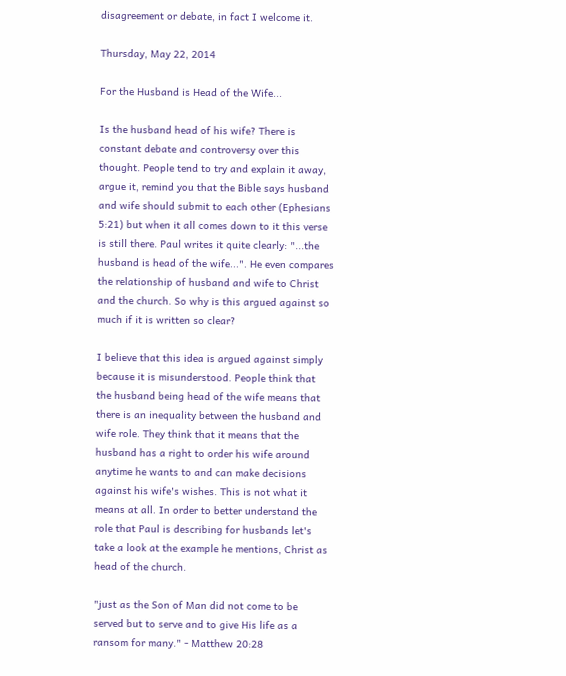disagreement or debate, in fact I welcome it.

Thursday, May 22, 2014

For the Husband is Head of the Wife...

Is the husband head of his wife? There is constant debate and controversy over this thought. People tend to try and explain it away, argue it, remind you that the Bible says husband and wife should submit to each other (Ephesians 5:21) but when it all comes down to it this verse is still there. Paul writes it quite clearly: "...the husband is head of the wife...". He even compares the relationship of husband and wife to Christ and the church. So why is this argued against so much if it is written so clear?

I believe that this idea is argued against simply because it is misunderstood. People think that the husband being head of the wife means that there is an inequality between the husband and wife role. They think that it means that the husband has a right to order his wife around anytime he wants to and can make decisions against his wife's wishes. This is not what it means at all. In order to better understand the role that Paul is describing for husbands let's take a look at the example he mentions, Christ as head of the church.

"just as the Son of Man did not come to be served but to serve and to give His life as a ransom for many." - Matthew 20:28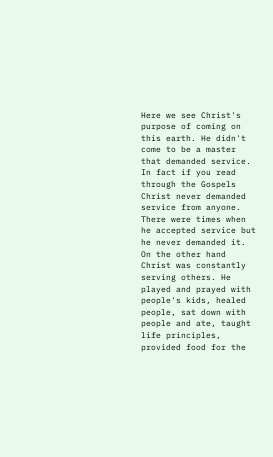Here we see Christ's purpose of coming on this earth. He didn't come to be a master that demanded service. In fact if you read through the Gospels Christ never demanded service from anyone. There were times when he accepted service but he never demanded it. On the other hand Christ was constantly serving others. He played and prayed with people's kids, healed people, sat down with people and ate, taught life principles, provided food for the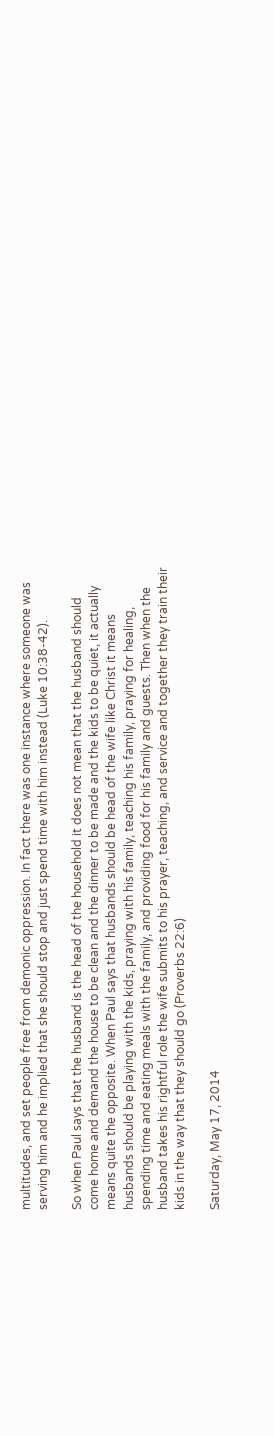multitudes, and set people free from demonic oppression. In fact there was one instance where someone was serving him and he implied that she should stop and just spend time with him instead (Luke 10:38-42).

So when Paul says that the husband is the head of the household it does not mean that the husband should come home and demand the house to be clean and the dinner to be made and the kids to be quiet, it actually means quite the opposite. When Paul says that husbands should be head of the wife like Christ it means husbands should be playing with the kids, praying with his family, teaching his family, praying for healing, spending time and eating meals with the family, and providing food for his family and guests. Then when the husband takes his rightful role the wife submits to his prayer, teaching, and service and together they train their kids in the way that they should go (Proverbs 22:6)

Saturday, May 17, 2014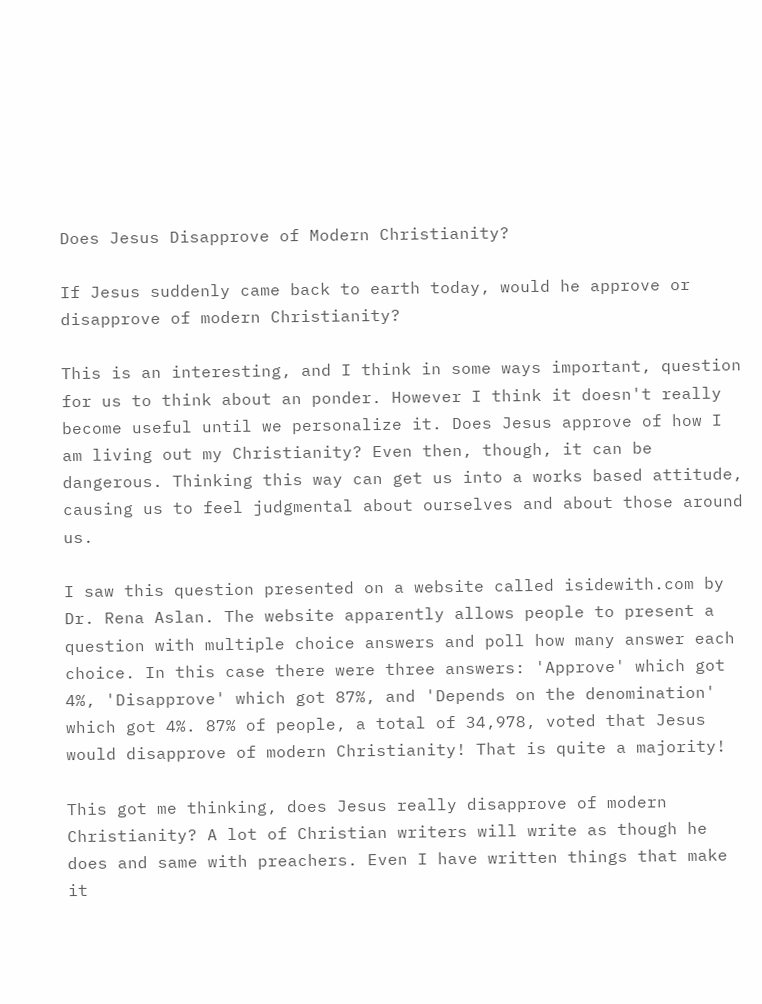Does Jesus Disapprove of Modern Christianity?

If Jesus suddenly came back to earth today, would he approve or disapprove of modern Christianity?

This is an interesting, and I think in some ways important, question for us to think about an ponder. However I think it doesn't really become useful until we personalize it. Does Jesus approve of how I am living out my Christianity? Even then, though, it can be dangerous. Thinking this way can get us into a works based attitude, causing us to feel judgmental about ourselves and about those around us.

I saw this question presented on a website called isidewith.com by Dr. Rena Aslan. The website apparently allows people to present a question with multiple choice answers and poll how many answer each choice. In this case there were three answers: 'Approve' which got 4%, 'Disapprove' which got 87%, and 'Depends on the denomination' which got 4%. 87% of people, a total of 34,978, voted that Jesus would disapprove of modern Christianity! That is quite a majority!

This got me thinking, does Jesus really disapprove of modern Christianity? A lot of Christian writers will write as though he does and same with preachers. Even I have written things that make it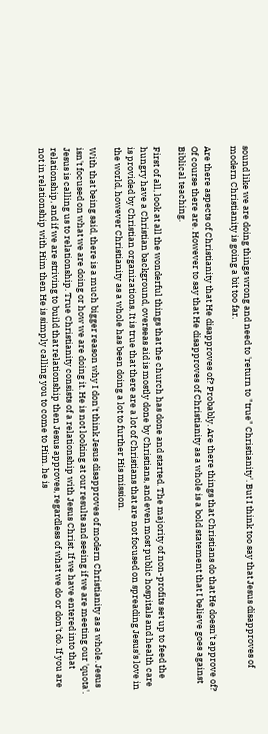sound like we are doing things wrong and need to 'return to "true" Christianity'. But I think too say that Jesus disapproves of modern Christianity is going a bit too far.

Are there aspects of Christianity that He disapproves of? Probably. Are there things that Christians do that He doesn't approve of? Of course there are. However to say that He disapproves of Christianity as a whole is a bold statement that I believe goes against Biblical teaching.

First of all, look at all the wonderful things that the church has done and started. The majority of non-profits set up to feed the hungry have a Christian background, overseas aid is mostly done by Christians, and even most public hospitals and health care is provided by Christian organizations. It is true that there are a lot of Christians that are not focused on spreading Jesus's love in the world, however Christianity as a whole has been doing a lot to further His mission.

With that being said, there is a much bigger reason why I don't think Jesus disapproves of modern Christianity as a whole. Jesus isn't focused on what we are doing or how we are doing it. He is not looking at our results and seeing if we are meeting our 'quota'. Jesus is calling us to relationship. True Christianity consists of a relationship with Jesus Christ. If we have entered into that relationship, and if we are striving to build that relationship then Jesus approves, regardless of what we do or don't do. If you are not in relationship with Him then He is simply calling you to come to Him. he is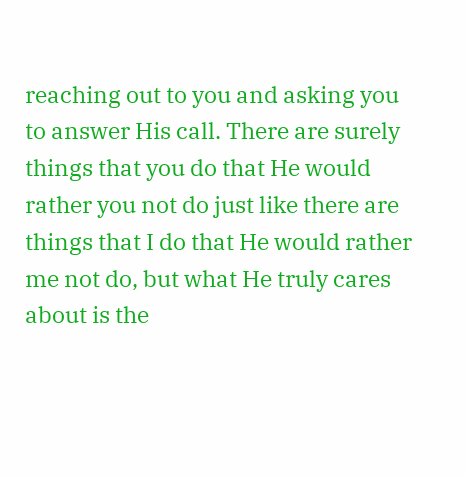reaching out to you and asking you to answer His call. There are surely things that you do that He would rather you not do just like there are things that I do that He would rather me not do, but what He truly cares about is the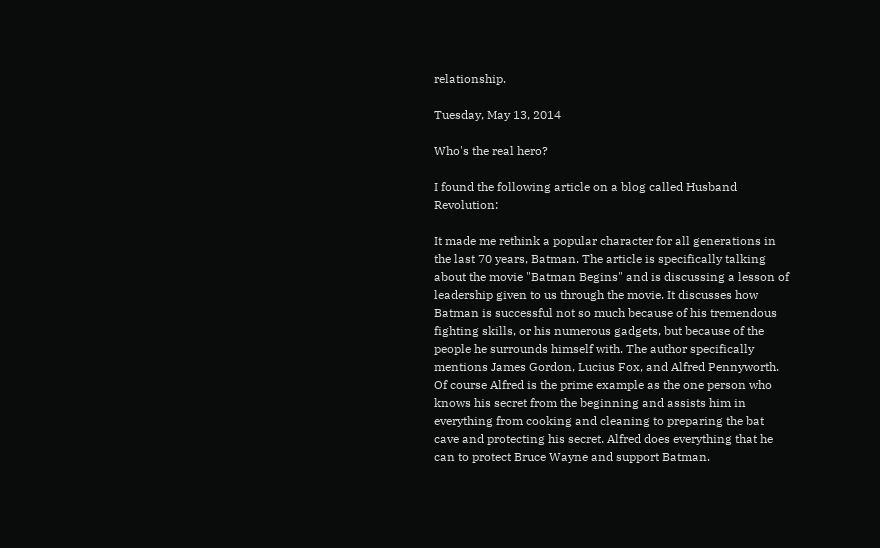relationship.

Tuesday, May 13, 2014

Who's the real hero?

I found the following article on a blog called Husband Revolution:

It made me rethink a popular character for all generations in the last 70 years, Batman. The article is specifically talking about the movie "Batman Begins" and is discussing a lesson of leadership given to us through the movie. It discusses how Batman is successful not so much because of his tremendous fighting skills, or his numerous gadgets, but because of the people he surrounds himself with. The author specifically mentions James Gordon, Lucius Fox, and Alfred Pennyworth. Of course Alfred is the prime example as the one person who knows his secret from the beginning and assists him in everything from cooking and cleaning to preparing the bat cave and protecting his secret. Alfred does everything that he can to protect Bruce Wayne and support Batman.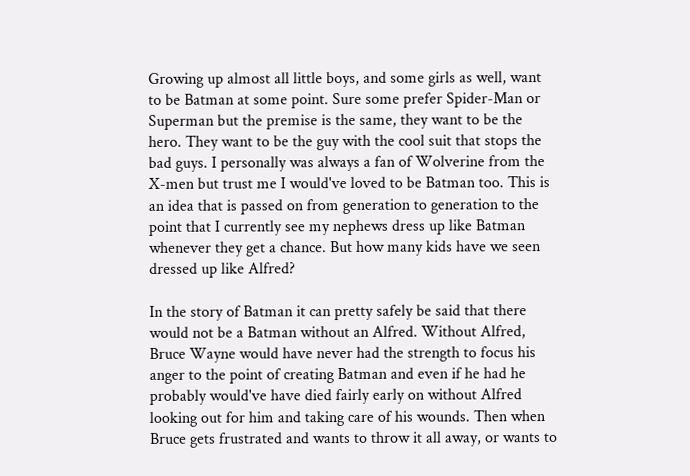Growing up almost all little boys, and some girls as well, want to be Batman at some point. Sure some prefer Spider-Man or Superman but the premise is the same, they want to be the hero. They want to be the guy with the cool suit that stops the bad guys. I personally was always a fan of Wolverine from the X-men but trust me I would've loved to be Batman too. This is an idea that is passed on from generation to generation to the point that I currently see my nephews dress up like Batman whenever they get a chance. But how many kids have we seen dressed up like Alfred?

In the story of Batman it can pretty safely be said that there would not be a Batman without an Alfred. Without Alfred, Bruce Wayne would have never had the strength to focus his anger to the point of creating Batman and even if he had he probably would've have died fairly early on without Alfred looking out for him and taking care of his wounds. Then when Bruce gets frustrated and wants to throw it all away, or wants to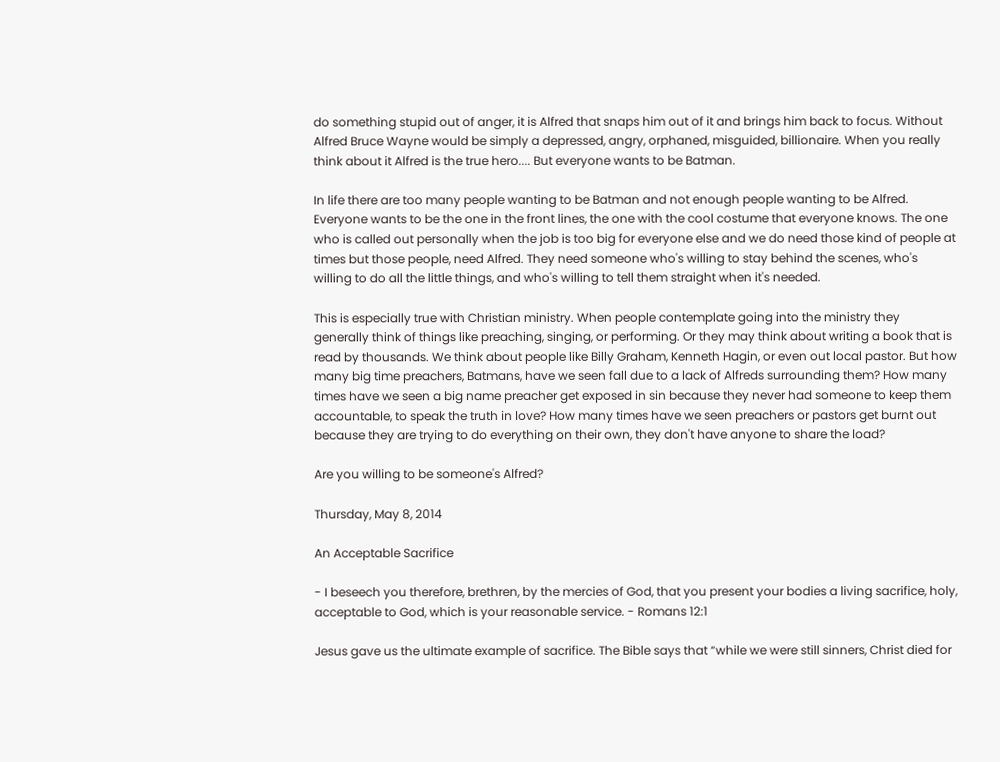do something stupid out of anger, it is Alfred that snaps him out of it and brings him back to focus. Without Alfred Bruce Wayne would be simply a depressed, angry, orphaned, misguided, billionaire. When you really think about it Alfred is the true hero.... But everyone wants to be Batman.

In life there are too many people wanting to be Batman and not enough people wanting to be Alfred. Everyone wants to be the one in the front lines, the one with the cool costume that everyone knows. The one who is called out personally when the job is too big for everyone else and we do need those kind of people at times but those people, need Alfred. They need someone who's willing to stay behind the scenes, who's willing to do all the little things, and who's willing to tell them straight when it's needed.

This is especially true with Christian ministry. When people contemplate going into the ministry they generally think of things like preaching, singing, or performing. Or they may think about writing a book that is read by thousands. We think about people like Billy Graham, Kenneth Hagin, or even out local pastor. But how many big time preachers, Batmans, have we seen fall due to a lack of Alfreds surrounding them? How many times have we seen a big name preacher get exposed in sin because they never had someone to keep them accountable, to speak the truth in love? How many times have we seen preachers or pastors get burnt out because they are trying to do everything on their own, they don't have anyone to share the load?

Are you willing to be someone's Alfred?

Thursday, May 8, 2014

An Acceptable Sacrifice

- I beseech you therefore, brethren, by the mercies of God, that you present your bodies a living sacrifice, holy, acceptable to God, which is your reasonable service. - Romans 12:1

Jesus gave us the ultimate example of sacrifice. The Bible says that “while we were still sinners, Christ died for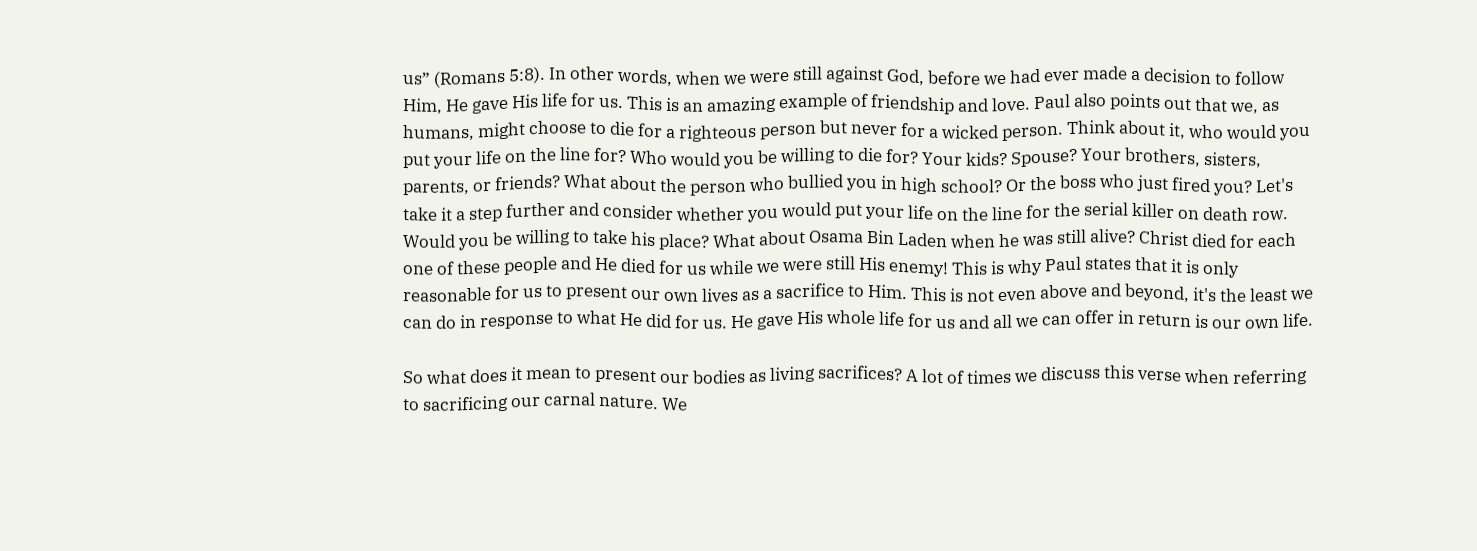us” (Romans 5:8). In other words, when we were still against God, before we had ever made a decision to follow Him, He gave His life for us. This is an amazing example of friendship and love. Paul also points out that we, as humans, might choose to die for a righteous person but never for a wicked person. Think about it, who would you put your life on the line for? Who would you be willing to die for? Your kids? Spouse? Your brothers, sisters, parents, or friends? What about the person who bullied you in high school? Or the boss who just fired you? Let's take it a step further and consider whether you would put your life on the line for the serial killer on death row. Would you be willing to take his place? What about Osama Bin Laden when he was still alive? Christ died for each one of these people and He died for us while we were still His enemy! This is why Paul states that it is only reasonable for us to present our own lives as a sacrifice to Him. This is not even above and beyond, it's the least we can do in response to what He did for us. He gave His whole life for us and all we can offer in return is our own life.

So what does it mean to present our bodies as living sacrifices? A lot of times we discuss this verse when referring to sacrificing our carnal nature. We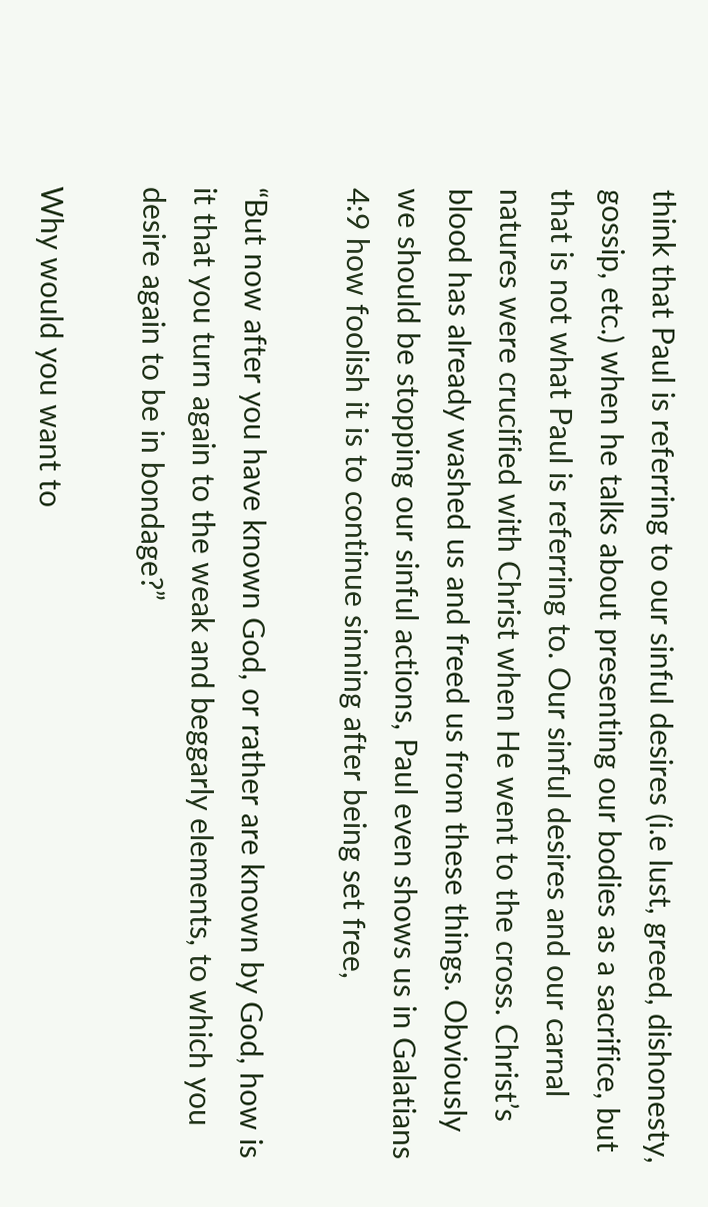think that Paul is referring to our sinful desires (i.e lust, greed, dishonesty, gossip, etc.) when he talks about presenting our bodies as a sacrifice, but that is not what Paul is referring to. Our sinful desires and our carnal natures were crucified with Christ when He went to the cross. Christ’s blood has already washed us and freed us from these things. Obviously we should be stopping our sinful actions, Paul even shows us in Galatians 4:9 how foolish it is to continue sinning after being set free,

“But now after you have known God, or rather are known by God, how is it that you turn again to the weak and beggarly elements, to which you desire again to be in bondage?”

Why would you want to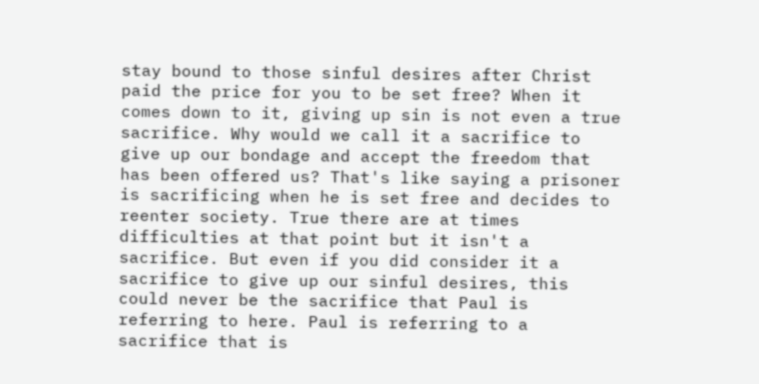stay bound to those sinful desires after Christ paid the price for you to be set free? When it comes down to it, giving up sin is not even a true sacrifice. Why would we call it a sacrifice to give up our bondage and accept the freedom that has been offered us? That's like saying a prisoner is sacrificing when he is set free and decides to reenter society. True there are at times difficulties at that point but it isn't a sacrifice. But even if you did consider it a sacrifice to give up our sinful desires, this could never be the sacrifice that Paul is referring to here. Paul is referring to a sacrifice that is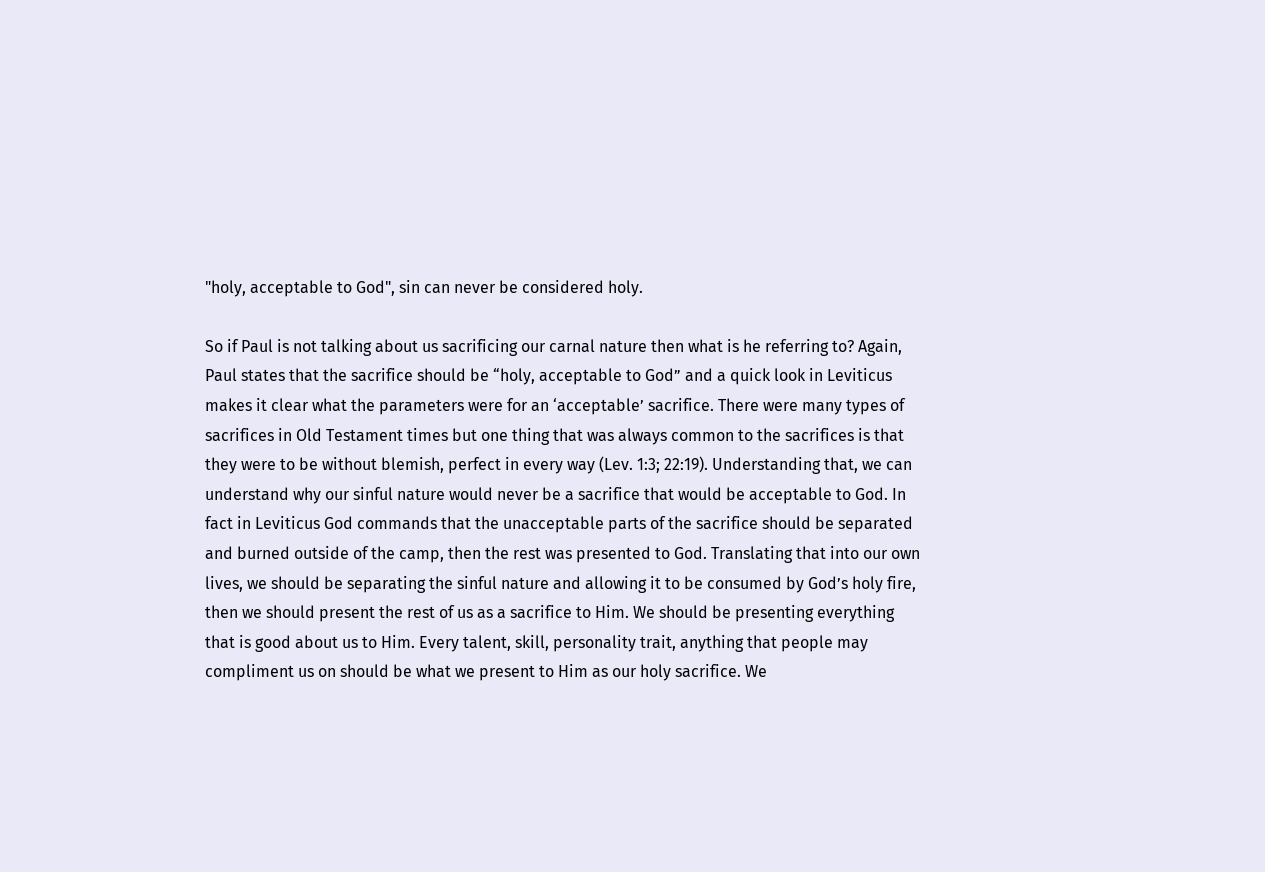"holy, acceptable to God", sin can never be considered holy.

So if Paul is not talking about us sacrificing our carnal nature then what is he referring to? Again, Paul states that the sacrifice should be “holy, acceptable to God” and a quick look in Leviticus makes it clear what the parameters were for an ‘acceptable’ sacrifice. There were many types of sacrifices in Old Testament times but one thing that was always common to the sacrifices is that they were to be without blemish, perfect in every way (Lev. 1:3; 22:19). Understanding that, we can understand why our sinful nature would never be a sacrifice that would be acceptable to God. In fact in Leviticus God commands that the unacceptable parts of the sacrifice should be separated and burned outside of the camp, then the rest was presented to God. Translating that into our own lives, we should be separating the sinful nature and allowing it to be consumed by God’s holy fire, then we should present the rest of us as a sacrifice to Him. We should be presenting everything that is good about us to Him. Every talent, skill, personality trait, anything that people may compliment us on should be what we present to Him as our holy sacrifice. We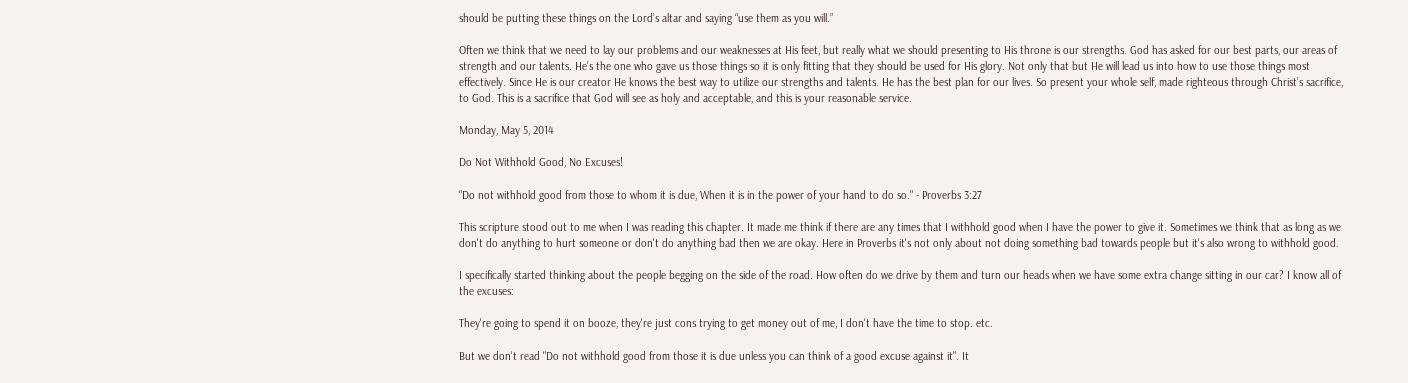should be putting these things on the Lord’s altar and saying “use them as you will.”

Often we think that we need to lay our problems and our weaknesses at His feet, but really what we should presenting to His throne is our strengths. God has asked for our best parts, our areas of strength and our talents. He’s the one who gave us those things so it is only fitting that they should be used for His glory. Not only that but He will lead us into how to use those things most effectively. Since He is our creator He knows the best way to utilize our strengths and talents. He has the best plan for our lives. So present your whole self, made righteous through Christ’s sacrifice, to God. This is a sacrifice that God will see as holy and acceptable, and this is your reasonable service.

Monday, May 5, 2014

Do Not Withhold Good, No Excuses!

"Do not withhold good from those to whom it is due, When it is in the power of your hand to do so." - Proverbs 3:27

This scripture stood out to me when I was reading this chapter. It made me think if there are any times that I withhold good when I have the power to give it. Sometimes we think that as long as we don't do anything to hurt someone or don't do anything bad then we are okay. Here in Proverbs it's not only about not doing something bad towards people but it's also wrong to withhold good.

I specifically started thinking about the people begging on the side of the road. How often do we drive by them and turn our heads when we have some extra change sitting in our car? I know all of the excuses:

They're going to spend it on booze, they're just cons trying to get money out of me, I don't have the time to stop. etc.

But we don't read "Do not withhold good from those it is due unless you can think of a good excuse against it". It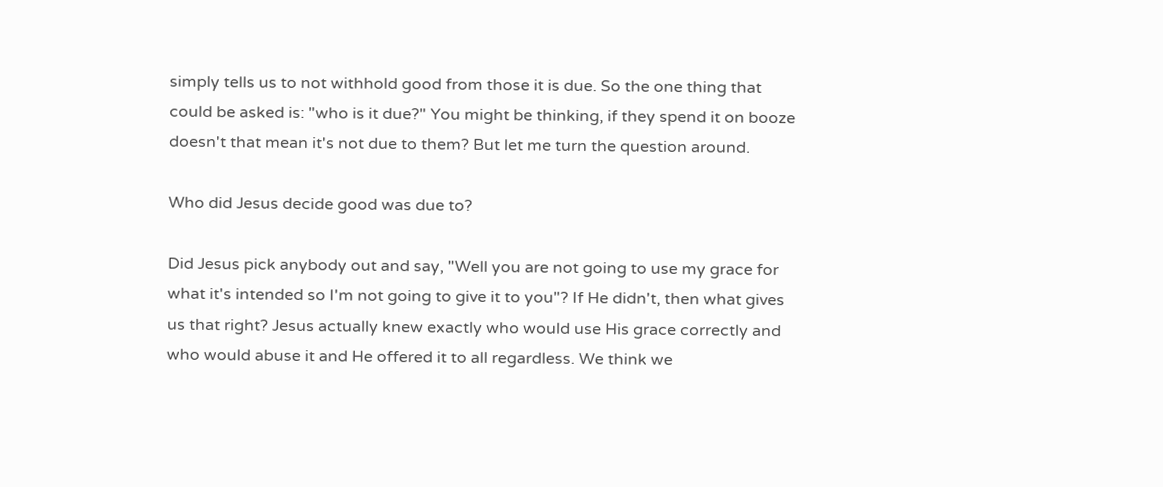simply tells us to not withhold good from those it is due. So the one thing that could be asked is: "who is it due?" You might be thinking, if they spend it on booze doesn't that mean it's not due to them? But let me turn the question around.

Who did Jesus decide good was due to?

Did Jesus pick anybody out and say, "Well you are not going to use my grace for what it's intended so I'm not going to give it to you"? If He didn't, then what gives us that right? Jesus actually knew exactly who would use His grace correctly and who would abuse it and He offered it to all regardless. We think we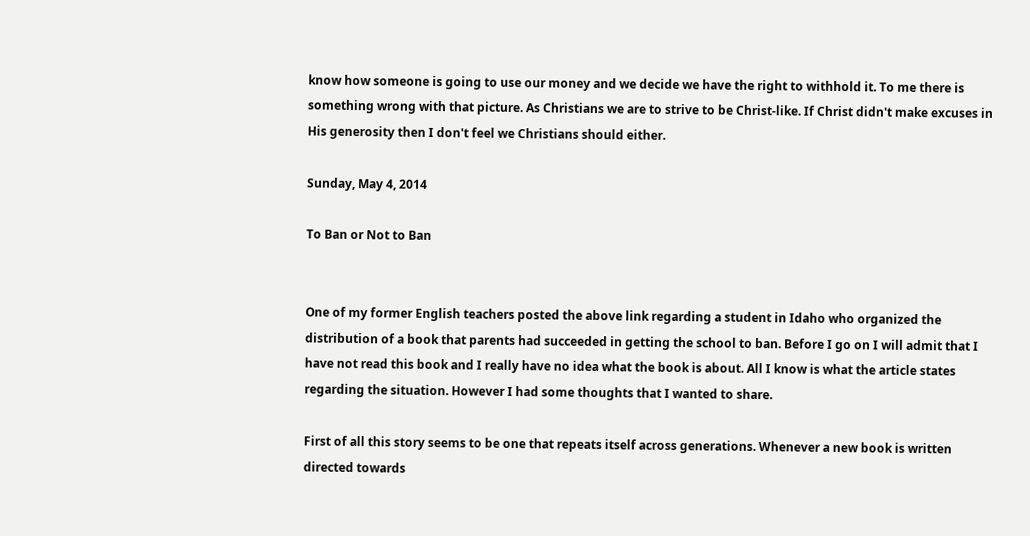know how someone is going to use our money and we decide we have the right to withhold it. To me there is something wrong with that picture. As Christians we are to strive to be Christ-like. If Christ didn't make excuses in His generosity then I don't feel we Christians should either.

Sunday, May 4, 2014

To Ban or Not to Ban


One of my former English teachers posted the above link regarding a student in Idaho who organized the distribution of a book that parents had succeeded in getting the school to ban. Before I go on I will admit that I have not read this book and I really have no idea what the book is about. All I know is what the article states regarding the situation. However I had some thoughts that I wanted to share.

First of all this story seems to be one that repeats itself across generations. Whenever a new book is written directed towards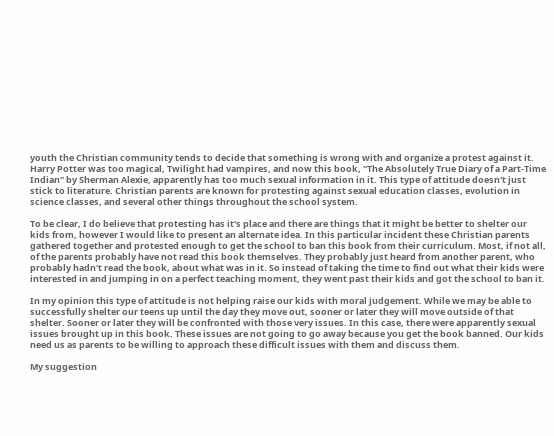youth the Christian community tends to decide that something is wrong with and organize a protest against it. Harry Potter was too magical, Twilight had vampires, and now this book, "The Absolutely True Diary of a Part-Time Indian" by Sherman Alexie, apparently has too much sexual information in it. This type of attitude doesn't just stick to literature. Christian parents are known for protesting against sexual education classes, evolution in science classes, and several other things throughout the school system.

To be clear, I do believe that protesting has it's place and there are things that it might be better to shelter our kids from, however I would like to present an alternate idea. In this particular incident these Christian parents gathered together and protested enough to get the school to ban this book from their curriculum. Most, if not all, of the parents probably have not read this book themselves. They probably just heard from another parent, who probably hadn't read the book, about what was in it. So instead of taking the time to find out what their kids were interested in and jumping in on a perfect teaching moment, they went past their kids and got the school to ban it.

In my opinion this type of attitude is not helping raise our kids with moral judgement. While we may be able to successfully shelter our teens up until the day they move out, sooner or later they will move outside of that shelter. Sooner or later they will be confronted with those very issues. In this case, there were apparently sexual issues brought up in this book. These issues are not going to go away because you get the book banned. Our kids need us as parents to be willing to approach these difficult issues with them and discuss them.

My suggestion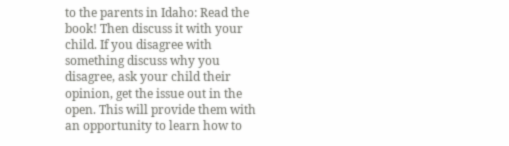to the parents in Idaho: Read the book! Then discuss it with your child. If you disagree with something discuss why you disagree, ask your child their opinion, get the issue out in the open. This will provide them with an opportunity to learn how to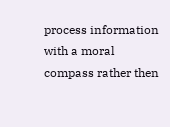process information with a moral compass rather then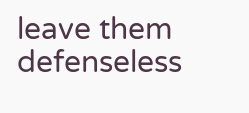leave them defenseless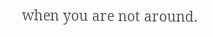when you are not around.